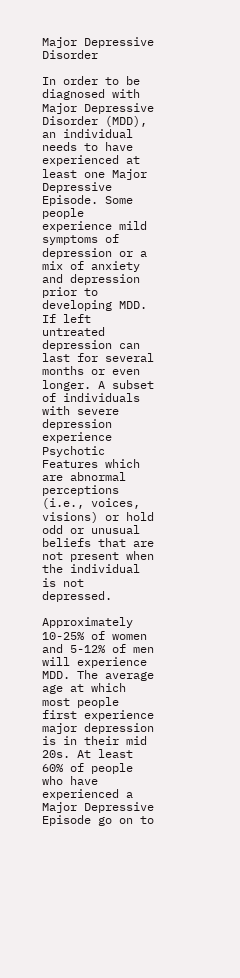Major Depressive Disorder

In order to be diagnosed with Major Depressive Disorder (MDD), an individual needs to have experienced at least one Major Depressive Episode. Some people experience mild symptoms of depression or a mix of anxiety and depression prior to developing MDD. If left untreated depression can last for several months or even longer. A subset of individuals with severe depression experience Psychotic Features which are abnormal perceptions (i.e., voices, visions) or hold odd or unusual beliefs that are not present when the individual is not depressed.

Approximately 10-25% of women and 5-12% of men will experience MDD. The average age at which most people first experience major depression is in their mid 20s. At least 60% of people who have experienced a Major Depressive Episode go on to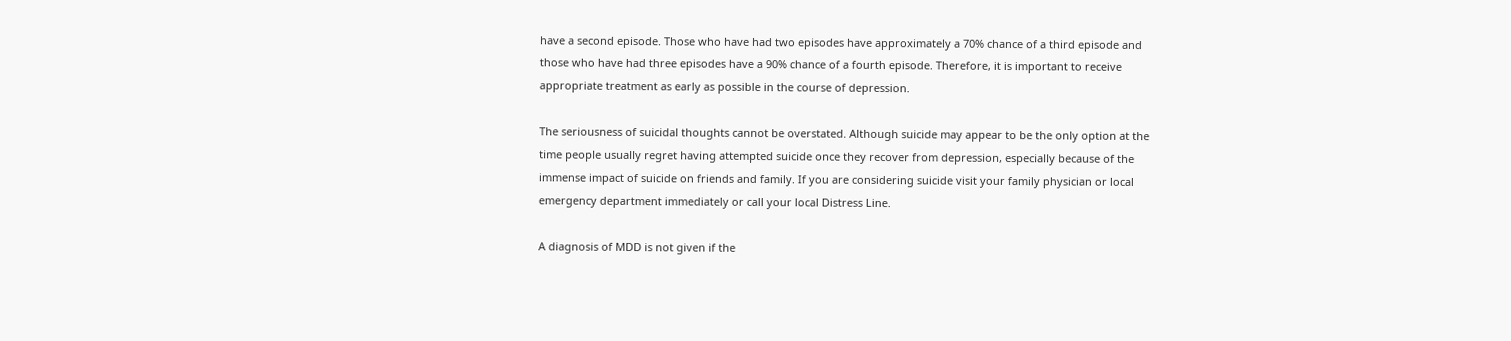have a second episode. Those who have had two episodes have approximately a 70% chance of a third episode and those who have had three episodes have a 90% chance of a fourth episode. Therefore, it is important to receive appropriate treatment as early as possible in the course of depression.

The seriousness of suicidal thoughts cannot be overstated. Although suicide may appear to be the only option at the time people usually regret having attempted suicide once they recover from depression, especially because of the immense impact of suicide on friends and family. If you are considering suicide visit your family physician or local emergency department immediately or call your local Distress Line.

A diagnosis of MDD is not given if the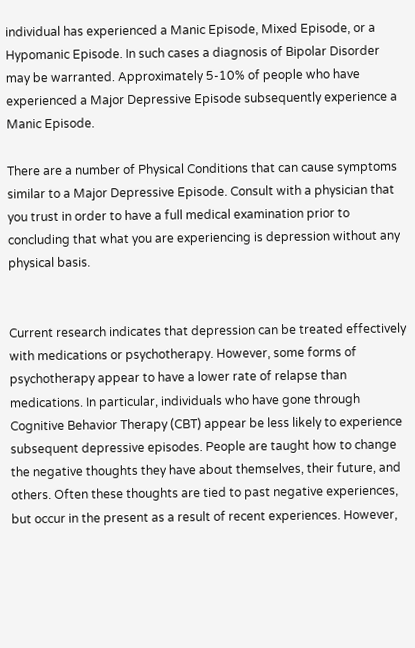individual has experienced a Manic Episode, Mixed Episode, or a Hypomanic Episode. In such cases a diagnosis of Bipolar Disorder may be warranted. Approximately 5-10% of people who have experienced a Major Depressive Episode subsequently experience a Manic Episode.

There are a number of Physical Conditions that can cause symptoms similar to a Major Depressive Episode. Consult with a physician that you trust in order to have a full medical examination prior to concluding that what you are experiencing is depression without any physical basis.


Current research indicates that depression can be treated effectively with medications or psychotherapy. However, some forms of psychotherapy appear to have a lower rate of relapse than medications. In particular, individuals who have gone through Cognitive Behavior Therapy (CBT) appear be less likely to experience subsequent depressive episodes. People are taught how to change the negative thoughts they have about themselves, their future, and others. Often these thoughts are tied to past negative experiences, but occur in the present as a result of recent experiences. However,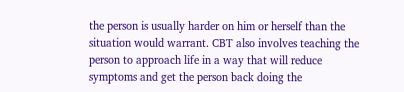the person is usually harder on him or herself than the situation would warrant. CBT also involves teaching the person to approach life in a way that will reduce symptoms and get the person back doing the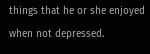things that he or she enjoyed when not depressed.